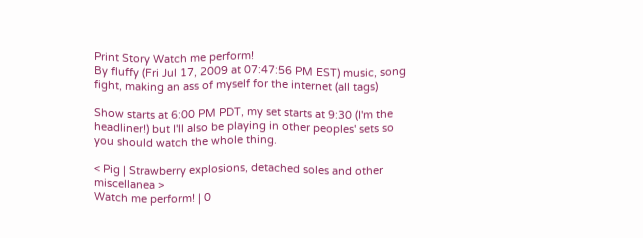Print Story Watch me perform!
By fluffy (Fri Jul 17, 2009 at 07:47:56 PM EST) music, song fight, making an ass of myself for the internet (all tags)

Show starts at 6:00 PM PDT, my set starts at 9:30 (I'm the headliner!) but I'll also be playing in other peoples' sets so you should watch the whole thing.

< Pig | Strawberry explosions, detached soles and other miscellanea >
Watch me perform! | 0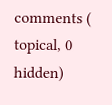comments ( topical, 0 hidden)